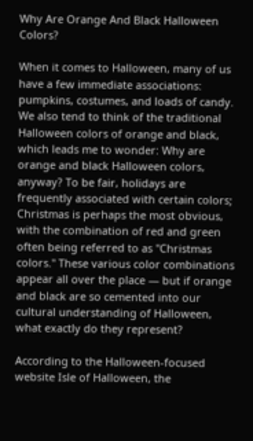Why Are Orange And Black Halloween Colors?

When it comes to Halloween, many of us have a few immediate associations: pumpkins, costumes, and loads of candy. We also tend to think of the traditional Halloween colors of orange and black, which leads me to wonder: Why are orange and black Halloween colors, anyway? To be fair, holidays are frequently associated with certain colors; Christmas is perhaps the most obvious, with the combination of red and green often being referred to as "Christmas colors." These various color combinations appear all over the place — but if orange and black are so cemented into our cultural understanding of Halloween, what exactly do they represent?

According to the Halloween-focused website Isle of Halloween, the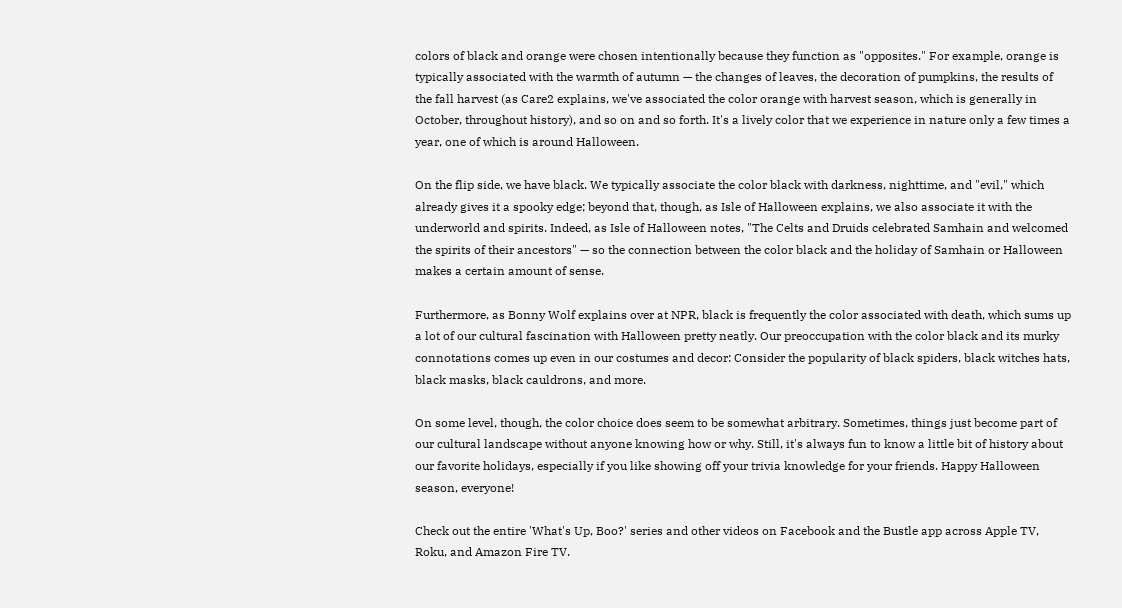colors of black and orange were chosen intentionally because they function as "opposites." For example, orange is typically associated with the warmth of autumn — the changes of leaves, the decoration of pumpkins, the results of the fall harvest (as Care2 explains, we've associated the color orange with harvest season, which is generally in October, throughout history), and so on and so forth. It's a lively color that we experience in nature only a few times a year, one of which is around Halloween.

On the flip side, we have black. We typically associate the color black with darkness, nighttime, and "evil," which already gives it a spooky edge; beyond that, though, as Isle of Halloween explains, we also associate it with the underworld and spirits. Indeed, as Isle of Halloween notes, "The Celts and Druids celebrated Samhain and welcomed the spirits of their ancestors" — so the connection between the color black and the holiday of Samhain or Halloween makes a certain amount of sense.

Furthermore, as Bonny Wolf explains over at NPR, black is frequently the color associated with death, which sums up a lot of our cultural fascination with Halloween pretty neatly. Our preoccupation with the color black and its murky connotations comes up even in our costumes and decor: Consider the popularity of black spiders, black witches hats, black masks, black cauldrons, and more.

On some level, though, the color choice does seem to be somewhat arbitrary. Sometimes, things just become part of our cultural landscape without anyone knowing how or why. Still, it's always fun to know a little bit of history about our favorite holidays, especially if you like showing off your trivia knowledge for your friends. Happy Halloween season, everyone!

Check out the entire 'What's Up, Boo?' series and other videos on Facebook and the Bustle app across Apple TV, Roku, and Amazon Fire TV.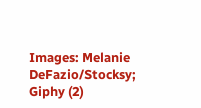Images: Melanie DeFazio/Stocksy; Giphy (2)